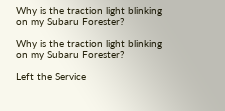Why is the traction light blinking on my Subaru Forester?

Why is the traction light blinking on my Subaru Forester?

Left the Service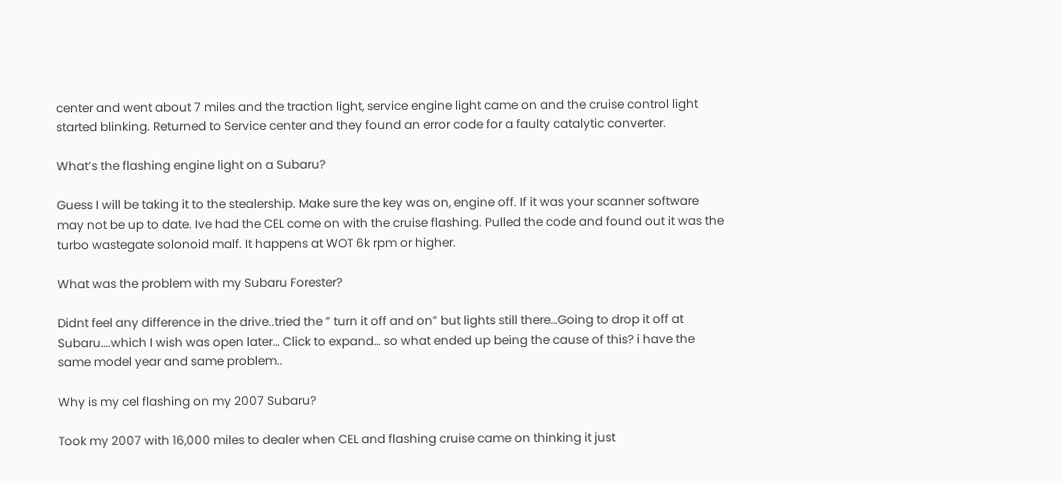center and went about 7 miles and the traction light, service engine light came on and the cruise control light started blinking. Returned to Service center and they found an error code for a faulty catalytic converter.

What’s the flashing engine light on a Subaru?

Guess I will be taking it to the stealership. Make sure the key was on, engine off. If it was your scanner software may not be up to date. Ive had the CEL come on with the cruise flashing. Pulled the code and found out it was the turbo wastegate solonoid malf. It happens at WOT 6k rpm or higher.

What was the problem with my Subaru Forester?

Didnt feel any difference in the drive..tried the ” turn it off and on” but lights still there…Going to drop it off at Subaru….which I wish was open later… Click to expand… so what ended up being the cause of this? i have the same model year and same problem..

Why is my cel flashing on my 2007 Subaru?

Took my 2007 with 16,000 miles to dealer when CEL and flashing cruise came on thinking it just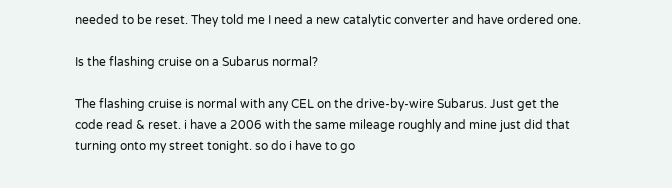needed to be reset. They told me I need a new catalytic converter and have ordered one.

Is the flashing cruise on a Subarus normal?

The flashing cruise is normal with any CEL on the drive-by-wire Subarus. Just get the code read & reset. i have a 2006 with the same mileage roughly and mine just did that turning onto my street tonight. so do i have to go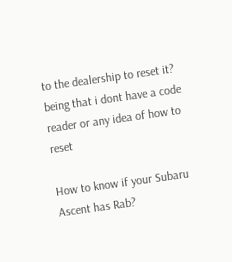to the dealership to reset it? being that i dont have a code reader or any idea of how to reset

How to know if your Subaru Ascent has Rab?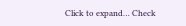Click to expand… Check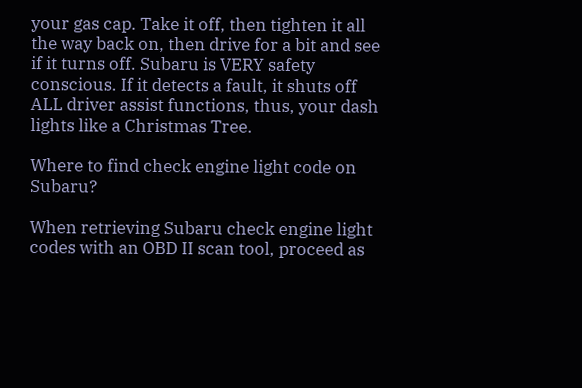your gas cap. Take it off, then tighten it all the way back on, then drive for a bit and see if it turns off. Subaru is VERY safety conscious. If it detects a fault, it shuts off ALL driver assist functions, thus, your dash lights like a Christmas Tree.

Where to find check engine light code on Subaru?

When retrieving Subaru check engine light codes with an OBD II scan tool, proceed as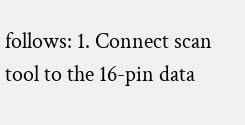follows: 1. Connect scan tool to the 16-pin data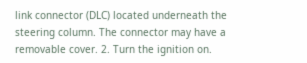link connector (DLC) located underneath the steering column. The connector may have a removable cover. 2. Turn the ignition on.